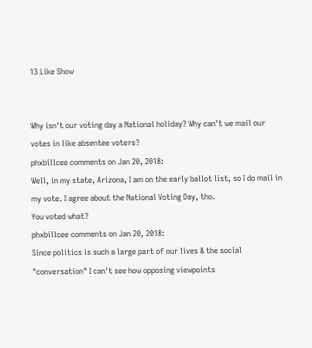13 Like Show


Why isn't our voting day a National holiday? Why can't we mail our votes in like absentee voters?
phxbillcee comments on Jan 20, 2018:
Well, in my state, Arizona, I am on the early ballot list, so I do mail in my vote. I agree about the National Voting Day, tho.
You voted what?
phxbillcee comments on Jan 20, 2018:
Since politics is such a large part of our lives & the social "conversation" I can't see how opposing viewpoints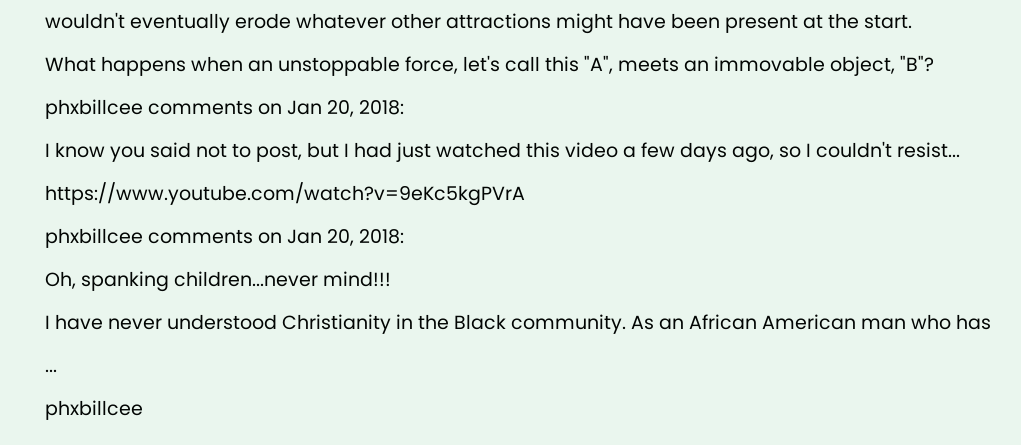wouldn't eventually erode whatever other attractions might have been present at the start.
What happens when an unstoppable force, let's call this "A", meets an immovable object, "B"?
phxbillcee comments on Jan 20, 2018:
I know you said not to post, but I had just watched this video a few days ago, so I couldn't resist... https://www.youtube.com/watch?v=9eKc5kgPVrA
phxbillcee comments on Jan 20, 2018:
Oh, spanking children...never mind!!!
I have never understood Christianity in the Black community. As an African American man who has ...
phxbillcee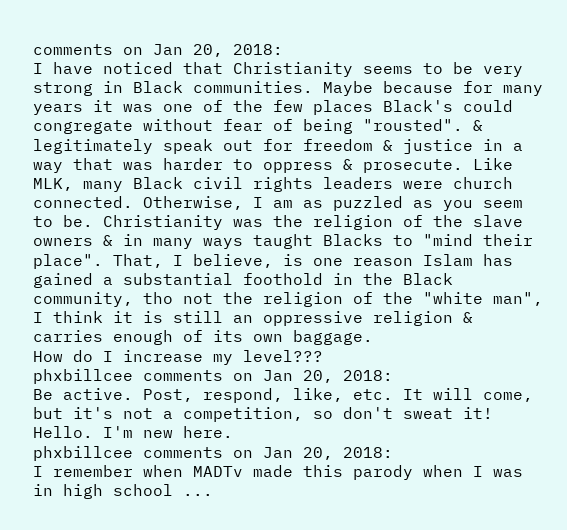comments on Jan 20, 2018:
I have noticed that Christianity seems to be very strong in Black communities. Maybe because for many years it was one of the few places Black's could congregate without fear of being "rousted". & legitimately speak out for freedom & justice in a way that was harder to oppress & prosecute. Like MLK, many Black civil rights leaders were church connected. Otherwise, I am as puzzled as you seem to be. Christianity was the religion of the slave owners & in many ways taught Blacks to "mind their place". That, I believe, is one reason Islam has gained a substantial foothold in the Black community, tho not the religion of the "white man", I think it is still an oppressive religion & carries enough of its own baggage.
How do I increase my level???
phxbillcee comments on Jan 20, 2018:
Be active. Post, respond, like, etc. It will come, but it's not a competition, so don't sweat it!
Hello. I'm new here.
phxbillcee comments on Jan 20, 2018:
I remember when MADTv made this parody when I was in high school ...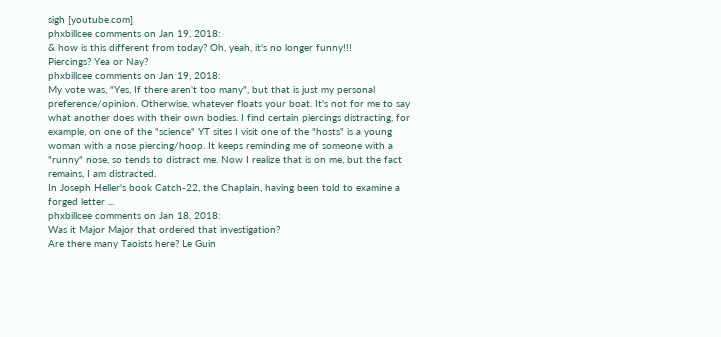sigh [youtube.com]
phxbillcee comments on Jan 19, 2018:
& how is this different from today? Oh, yeah, it's no longer funny!!!
Piercings? Yea or Nay?
phxbillcee comments on Jan 19, 2018:
My vote was, "Yes, If there aren't too many", but that is just my personal preference/opinion. Otherwise, whatever floats your boat. It's not for me to say what another does with their own bodies. I find certain piercings distracting, for example, on one of the "science" YT sites I visit one of the "hosts" is a young woman with a nose piercing/hoop. It keeps reminding me of someone with a "runny" nose, so tends to distract me. Now I realize that is on me, but the fact remains, I am distracted.
In Joseph Heller's book Catch-22, the Chaplain, having been told to examine a forged letter ...
phxbillcee comments on Jan 18, 2018:
Was it Major Major that ordered that investigation?
Are there many Taoists here? Le Guin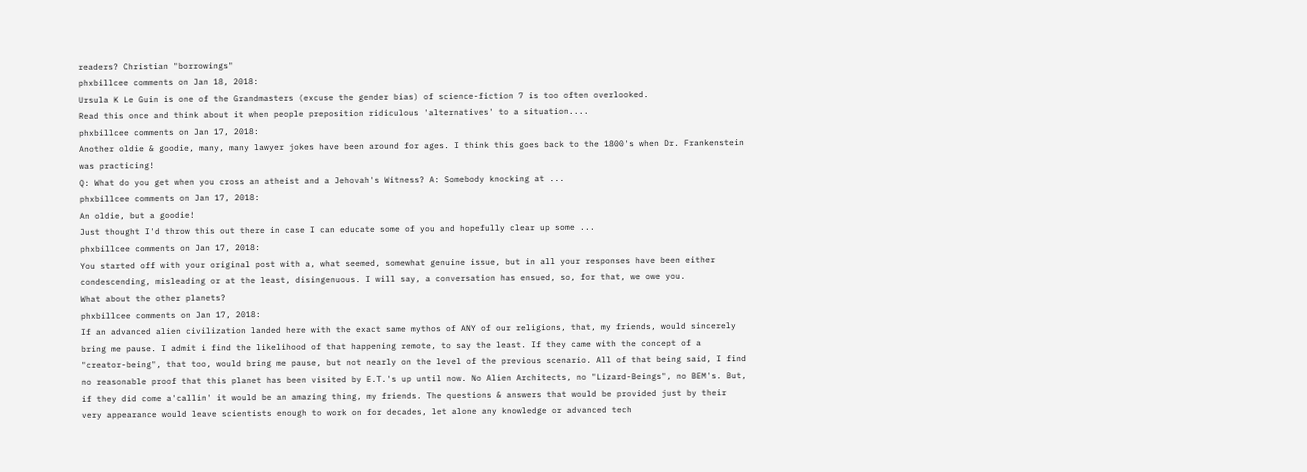readers? Christian "borrowings"
phxbillcee comments on Jan 18, 2018:
Ursula K Le Guin is one of the Grandmasters (excuse the gender bias) of science-fiction 7 is too often overlooked.
Read this once and think about it when people preposition ridiculous 'alternatives' to a situation....
phxbillcee comments on Jan 17, 2018:
Another oldie & goodie, many, many lawyer jokes have been around for ages. I think this goes back to the 1800's when Dr. Frankenstein was practicing!
Q: What do you get when you cross an atheist and a Jehovah's Witness? A: Somebody knocking at ...
phxbillcee comments on Jan 17, 2018:
An oldie, but a goodie!
Just thought I'd throw this out there in case I can educate some of you and hopefully clear up some ...
phxbillcee comments on Jan 17, 2018:
You started off with your original post with a, what seemed, somewhat genuine issue, but in all your responses have been either condescending, misleading or at the least, disingenuous. I will say, a conversation has ensued, so, for that, we owe you.
What about the other planets?
phxbillcee comments on Jan 17, 2018:
If an advanced alien civilization landed here with the exact same mythos of ANY of our religions, that, my friends, would sincerely bring me pause. I admit i find the likelihood of that happening remote, to say the least. If they came with the concept of a "creator-being", that too, would bring me pause, but not nearly on the level of the previous scenario. All of that being said, I find no reasonable proof that this planet has been visited by E.T.'s up until now. No Alien Architects, no "Lizard-Beings", no BEM's. But, if they did come a'callin' it would be an amazing thing, my friends. The questions & answers that would be provided just by their very appearance would leave scientists enough to work on for decades, let alone any knowledge or advanced tech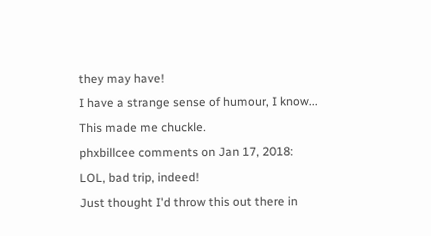they may have!
I have a strange sense of humour, I know... This made me chuckle.
phxbillcee comments on Jan 17, 2018:
LOL, bad trip, indeed!
Just thought I'd throw this out there in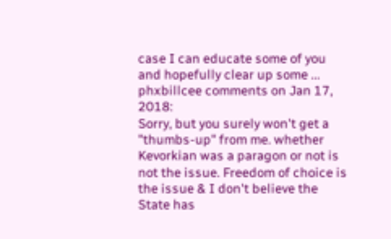case I can educate some of you and hopefully clear up some ...
phxbillcee comments on Jan 17, 2018:
Sorry, but you surely won't get a "thumbs-up" from me. whether Kevorkian was a paragon or not is not the issue. Freedom of choice is the issue & I don't believe the State has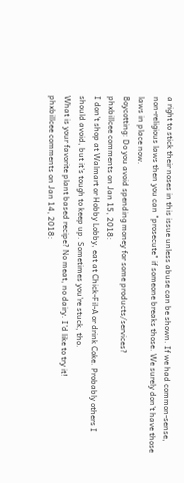a right to stick their noses in this issue unless abuse can be shown. If we had common-sense, non-religious laws then you can "prosecute" if someone breaks those. We surely don't have those laws in place now.
Boycotting: Do you avoid spending money for some products/services?
phxbillcee comments on Jan 15, 2018:
I don't shop at Walmart or Hobby Lobby, eat at Chick-Fil-A or drink Coke. Probably others I should avoid, but it's tough to keep up. Sometimes you're stuck, tho.
What is your favorite plant based recipe? No meat, no dairy. I'd like to try it!
phxbillcee comments on Jan 14, 2018: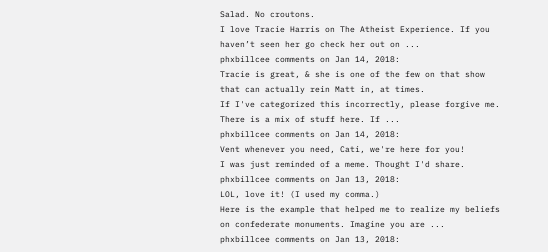Salad. No croutons.
I love Tracie Harris on The Atheist Experience. If you haven’t seen her go check her out on ...
phxbillcee comments on Jan 14, 2018:
Tracie is great, & she is one of the few on that show that can actually rein Matt in, at times.
If I've categorized this incorrectly, please forgive me. There is a mix of stuff here. If ...
phxbillcee comments on Jan 14, 2018:
Vent whenever you need, Cati, we're here for you!
I was just reminded of a meme. Thought I'd share.
phxbillcee comments on Jan 13, 2018:
LOL, love it! (I used my comma.)
Here is the example that helped me to realize my beliefs on confederate monuments. Imagine you are ...
phxbillcee comments on Jan 13, 2018: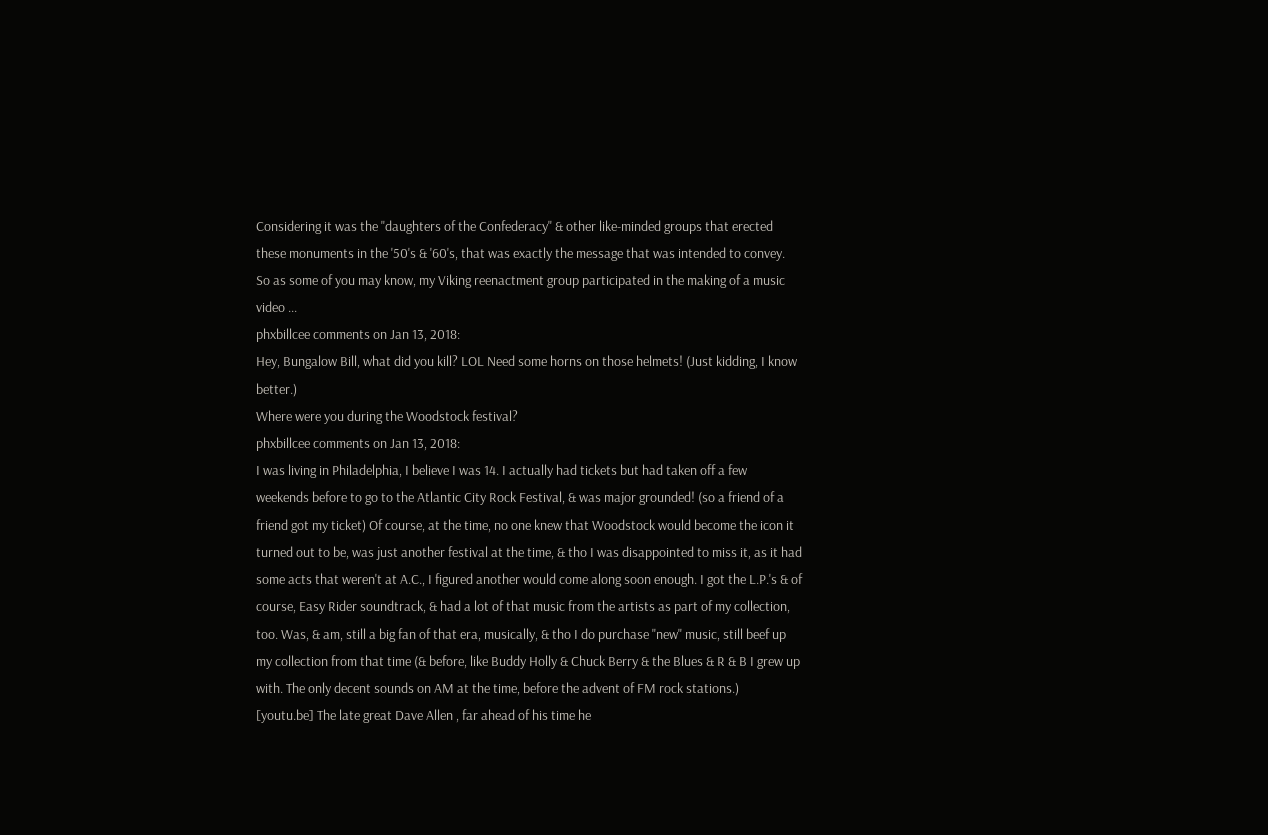Considering it was the "daughters of the Confederacy" & other like-minded groups that erected these monuments in the '50's & '60's, that was exactly the message that was intended to convey.
So as some of you may know, my Viking reenactment group participated in the making of a music video ...
phxbillcee comments on Jan 13, 2018:
Hey, Bungalow Bill, what did you kill? LOL Need some horns on those helmets! (Just kidding, I know better.)
Where were you during the Woodstock festival?
phxbillcee comments on Jan 13, 2018:
I was living in Philadelphia, I believe I was 14. I actually had tickets but had taken off a few weekends before to go to the Atlantic City Rock Festival, & was major grounded! (so a friend of a friend got my ticket) Of course, at the time, no one knew that Woodstock would become the icon it turned out to be, was just another festival at the time, & tho I was disappointed to miss it, as it had some acts that weren't at A.C., I figured another would come along soon enough. I got the L.P.'s & of course, Easy Rider soundtrack, & had a lot of that music from the artists as part of my collection, too. Was, & am, still a big fan of that era, musically, & tho I do purchase "new" music, still beef up my collection from that time (& before, like Buddy Holly & Chuck Berry & the Blues & R & B I grew up with. The only decent sounds on AM at the time, before the advent of FM rock stations.)
[youtu.be] The late great Dave Allen , far ahead of his time he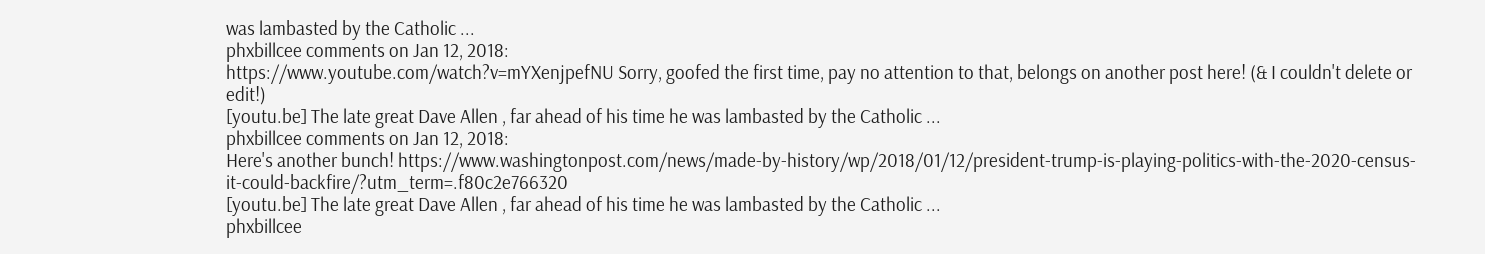was lambasted by the Catholic ...
phxbillcee comments on Jan 12, 2018:
https://www.youtube.com/watch?v=mYXenjpefNU Sorry, goofed the first time, pay no attention to that, belongs on another post here! (& I couldn't delete or edit!)
[youtu.be] The late great Dave Allen , far ahead of his time he was lambasted by the Catholic ...
phxbillcee comments on Jan 12, 2018:
Here's another bunch! https://www.washingtonpost.com/news/made-by-history/wp/2018/01/12/president-trump-is-playing-politics-with-the-2020-census-it-could-backfire/?utm_term=.f80c2e766320
[youtu.be] The late great Dave Allen , far ahead of his time he was lambasted by the Catholic ...
phxbillcee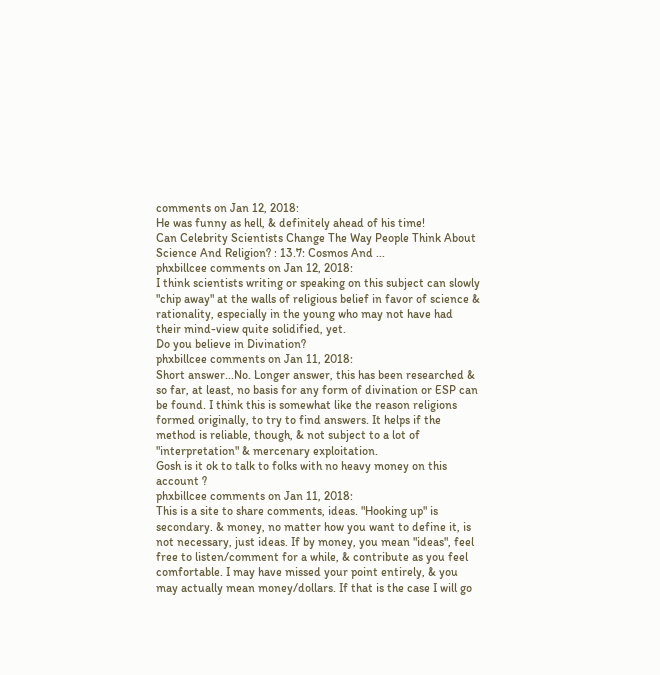comments on Jan 12, 2018:
He was funny as hell, & definitely ahead of his time!
Can Celebrity Scientists Change The Way People Think About Science And Religion? : 13.7: Cosmos And ...
phxbillcee comments on Jan 12, 2018:
I think scientists writing or speaking on this subject can slowly "chip away" at the walls of religious belief in favor of science & rationality, especially in the young who may not have had their mind-view quite solidified, yet.
Do you believe in Divination?
phxbillcee comments on Jan 11, 2018:
Short answer...No. Longer answer, this has been researched & so far, at least, no basis for any form of divination or ESP can be found. I think this is somewhat like the reason religions formed originally, to try to find answers. It helps if the method is reliable, though, & not subject to a lot of "interpretation" & mercenary exploitation.
Gosh is it ok to talk to folks with no heavy money on this account ?
phxbillcee comments on Jan 11, 2018:
This is a site to share comments, ideas. "Hooking up" is secondary. & money, no matter how you want to define it, is not necessary, just ideas. If by money, you mean "ideas", feel free to listen/comment for a while, & contribute as you feel comfortable. I may have missed your point entirely, & you may actually mean money/dollars. If that is the case I will go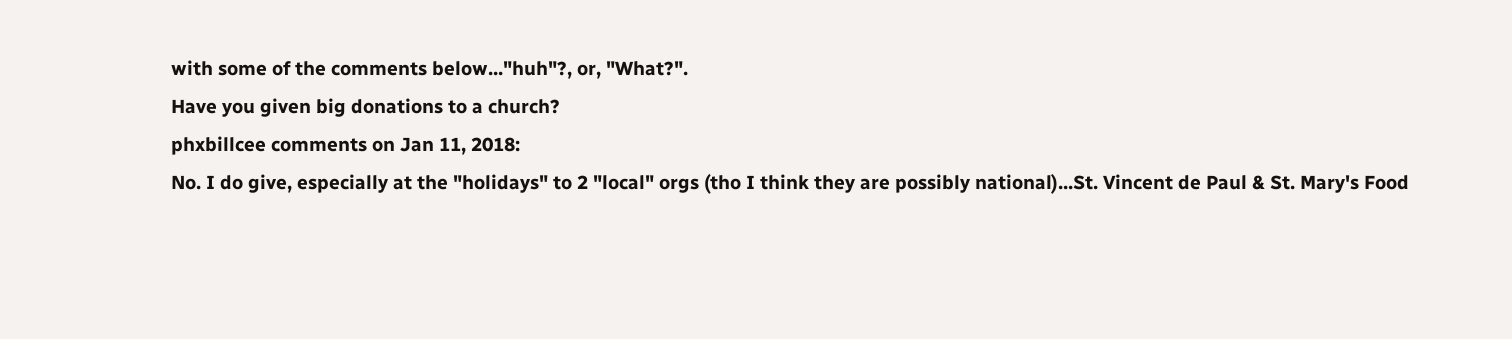with some of the comments below..."huh"?, or, "What?".
Have you given big donations to a church?
phxbillcee comments on Jan 11, 2018:
No. I do give, especially at the "holidays" to 2 "local" orgs (tho I think they are possibly national)...St. Vincent de Paul & St. Mary's Food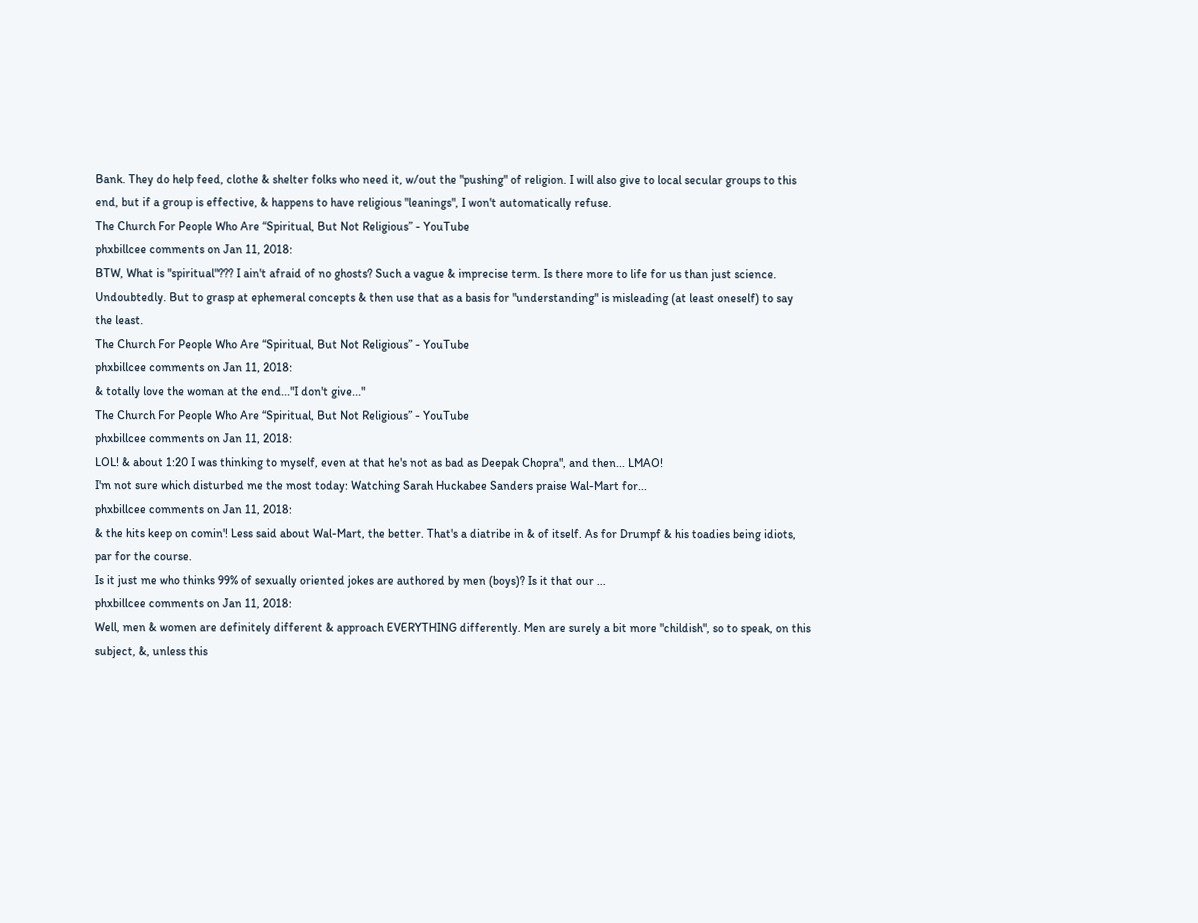Bank. They do help feed, clothe & shelter folks who need it, w/out the "pushing" of religion. I will also give to local secular groups to this end, but if a group is effective, & happens to have religious "leanings", I won't automatically refuse.
The Church For People Who Are “Spiritual, But Not Religious” - YouTube
phxbillcee comments on Jan 11, 2018:
BTW, What is "spiritual"??? I ain't afraid of no ghosts? Such a vague & imprecise term. Is there more to life for us than just science. Undoubtedly. But to grasp at ephemeral concepts & then use that as a basis for "understanding" is misleading (at least oneself) to say the least.
The Church For People Who Are “Spiritual, But Not Religious” - YouTube
phxbillcee comments on Jan 11, 2018:
& totally love the woman at the end..."I don't give..."
The Church For People Who Are “Spiritual, But Not Religious” - YouTube
phxbillcee comments on Jan 11, 2018:
LOL! & about 1:20 I was thinking to myself, even at that he's not as bad as Deepak Chopra", and then... LMAO!
I'm not sure which disturbed me the most today: Watching Sarah Huckabee Sanders praise Wal-Mart for...
phxbillcee comments on Jan 11, 2018:
& the hits keep on comin'! Less said about Wal-Mart, the better. That's a diatribe in & of itself. As for Drumpf & his toadies being idiots, par for the course.
Is it just me who thinks 99% of sexually oriented jokes are authored by men (boys)? Is it that our ...
phxbillcee comments on Jan 11, 2018:
Well, men & women are definitely different & approach EVERYTHING differently. Men are surely a bit more "childish", so to speak, on this subject, &, unless this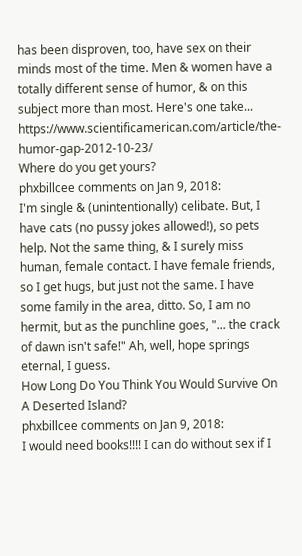has been disproven, too, have sex on their minds most of the time. Men & women have a totally different sense of humor, & on this subject more than most. Here's one take... https://www.scientificamerican.com/article/the-humor-gap-2012-10-23/
Where do you get yours?
phxbillcee comments on Jan 9, 2018:
I'm single & (unintentionally) celibate. But, I have cats (no pussy jokes allowed!), so pets help. Not the same thing, & I surely miss human, female contact. I have female friends, so I get hugs, but just not the same. I have some family in the area, ditto. So, I am no hermit, but as the punchline goes, "... the crack of dawn isn't safe!" Ah, well, hope springs eternal, I guess.
How Long Do You Think You Would Survive On A Deserted Island?
phxbillcee comments on Jan 9, 2018:
I would need books!!!! I can do without sex if I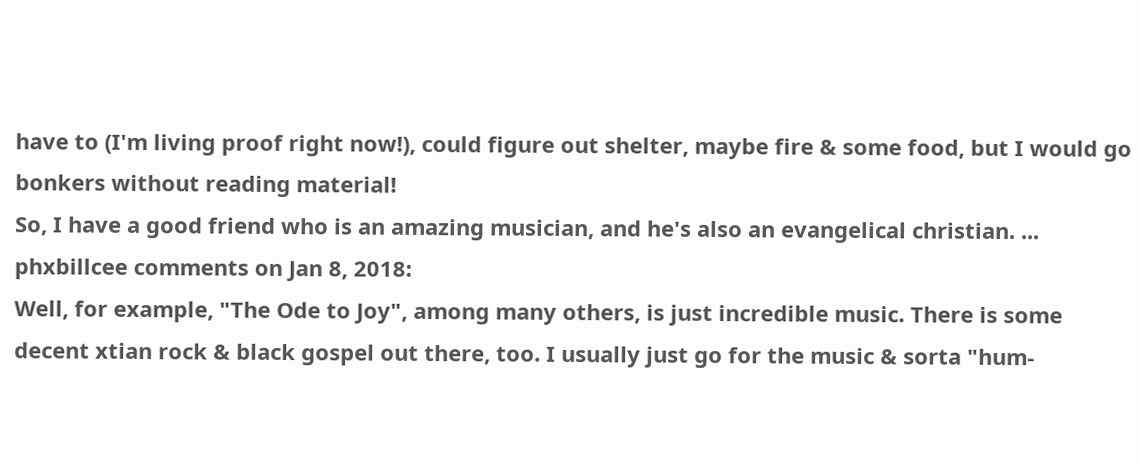have to (I'm living proof right now!), could figure out shelter, maybe fire & some food, but I would go bonkers without reading material!
So, I have a good friend who is an amazing musician, and he's also an evangelical christian. ...
phxbillcee comments on Jan 8, 2018:
Well, for example, "The Ode to Joy", among many others, is just incredible music. There is some decent xtian rock & black gospel out there, too. I usually just go for the music & sorta "hum-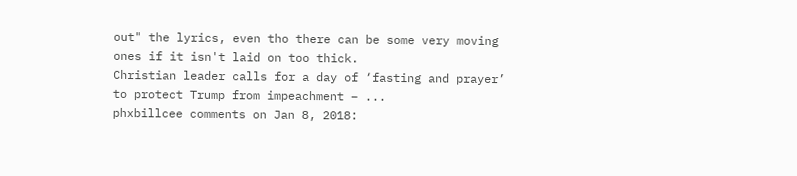out" the lyrics, even tho there can be some very moving ones if it isn't laid on too thick.
Christian leader calls for a day of ‘fasting and prayer’ to protect Trump from impeachment – ...
phxbillcee comments on Jan 8, 2018: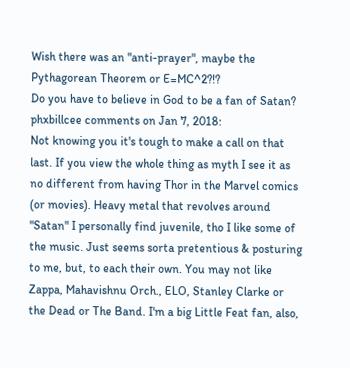Wish there was an "anti-prayer", maybe the Pythagorean Theorem or E=MC^2?!?
Do you have to believe in God to be a fan of Satan?
phxbillcee comments on Jan 7, 2018:
Not knowing you it's tough to make a call on that last. If you view the whole thing as myth I see it as no different from having Thor in the Marvel comics (or movies). Heavy metal that revolves around "Satan" I personally find juvenile, tho I like some of the music. Just seems sorta pretentious & posturing to me, but, to each their own. You may not like Zappa, Mahavishnu Orch., ELO, Stanley Clarke or the Dead or The Band. I'm a big Little Feat fan, also,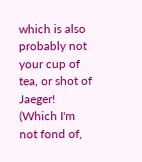which is also probably not your cup of tea, or shot of Jaeger! (Which I'm not fond of,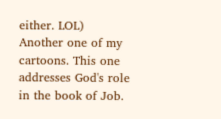either. LOL)
Another one of my cartoons. This one addresses God's role in the book of Job.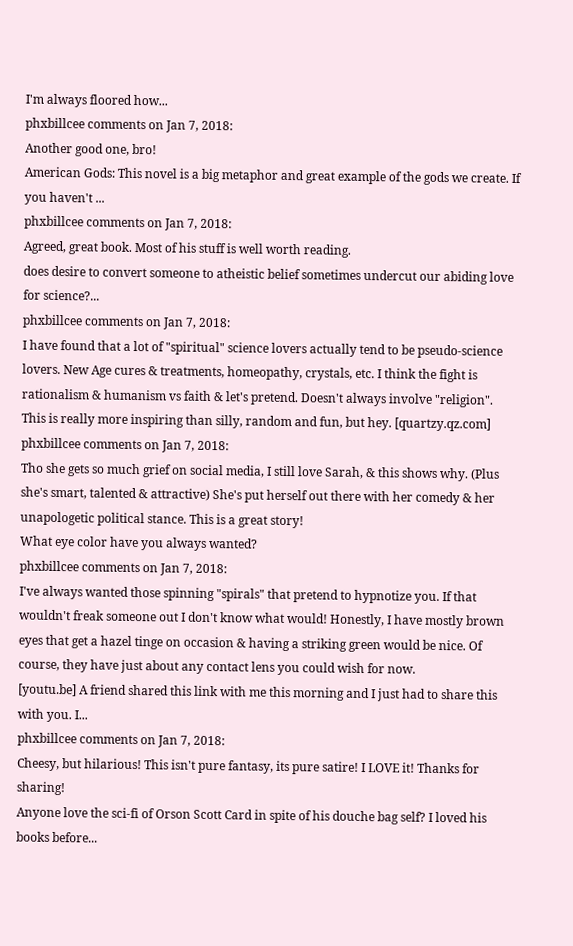I'm always floored how...
phxbillcee comments on Jan 7, 2018:
Another good one, bro!
American Gods: This novel is a big metaphor and great example of the gods we create. If you haven't ...
phxbillcee comments on Jan 7, 2018:
Agreed, great book. Most of his stuff is well worth reading.
does desire to convert someone to atheistic belief sometimes undercut our abiding love for science?...
phxbillcee comments on Jan 7, 2018:
I have found that a lot of "spiritual" science lovers actually tend to be pseudo-science lovers. New Age cures & treatments, homeopathy, crystals, etc. I think the fight is rationalism & humanism vs faith & let's pretend. Doesn't always involve "religion".
This is really more inspiring than silly, random and fun, but hey. [quartzy.qz.com]
phxbillcee comments on Jan 7, 2018:
Tho she gets so much grief on social media, I still love Sarah, & this shows why. (Plus she's smart, talented & attractive) She's put herself out there with her comedy & her unapologetic political stance. This is a great story!
What eye color have you always wanted?
phxbillcee comments on Jan 7, 2018:
I've always wanted those spinning "spirals" that pretend to hypnotize you. If that wouldn't freak someone out I don't know what would! Honestly, I have mostly brown eyes that get a hazel tinge on occasion & having a striking green would be nice. Of course, they have just about any contact lens you could wish for now.
[youtu.be] A friend shared this link with me this morning and I just had to share this with you. I...
phxbillcee comments on Jan 7, 2018:
Cheesy, but hilarious! This isn't pure fantasy, its pure satire! I LOVE it! Thanks for sharing!
Anyone love the sci-fi of Orson Scott Card in spite of his douche bag self? I loved his books before...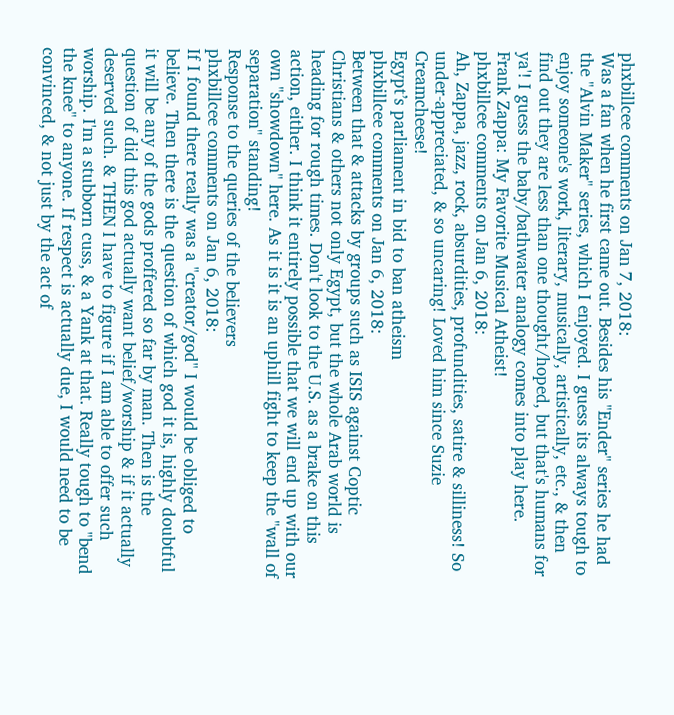phxbillcee comments on Jan 7, 2018:
Was a fan when he first came out. Besides his "Ender" series he had the "Alvin Maker" series, which I enjoyed. I guess its always tough to enjoy someone's work, literary, musically, artistically, etc., & then find out they are less than one thought/hoped, but that's humans for ya'! I guess the baby/bathwater analogy comes into play here.
Frank Zappa: My Favorite Musical Atheist!
phxbillcee comments on Jan 6, 2018:
Ah, Zappa, jazz, rock, absurdities, profundities, satire & silliness! So under-appreciated, & so uncaring! Loved him since Suzie Creamcheese!
Egypt’s parliament in bid to ban atheism
phxbillcee comments on Jan 6, 2018:
Between that & attacks by groups such as ISIS against Coptic Christians & others not only Egypt, but the whole Arab world is heading for rough times. Don't look to the U.S. as a brake on this action, either. I think it entirely possible that we will end up with our own "showdown" here. As it is it is an uphill fight to keep the "wall of separation" standing!
Response to the queries of the believers
phxbillcee comments on Jan 6, 2018:
If I found there really was a "creator/god" I would be obliged to believe. Then there is the question of which god it is, highly doubtful it will be any of the gods proffered so far by man. Then is the question of did this god actually want belief/worship & if it actually deserved such. & THEN I have to figure if I am able to offer such worship. I'm a stubborn cuss, & a Yank at that. Really tough to "bend the knee" to anyone. If respect is actually due, I would need to be convinced, & not just by the act of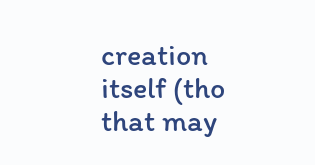creation itself (tho that may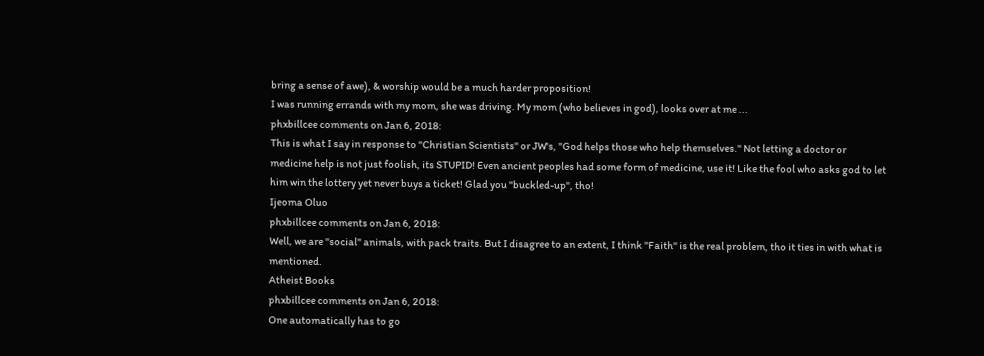bring a sense of awe), & worship would be a much harder proposition!
I was running errands with my mom, she was driving. My mom (who believes in god), looks over at me ...
phxbillcee comments on Jan 6, 2018:
This is what I say in response to "Christian Scientists" or JW's, "God helps those who help themselves." Not letting a doctor or medicine help is not just foolish, its STUPID! Even ancient peoples had some form of medicine, use it! Like the fool who asks god to let him win the lottery yet never buys a ticket! Glad you "buckled-up", tho!
Ijeoma Oluo
phxbillcee comments on Jan 6, 2018:
Well, we are "social" animals, with pack traits. But I disagree to an extent, I think "Faith" is the real problem, tho it ties in with what is mentioned.
Atheist Books
phxbillcee comments on Jan 6, 2018:
One automatically has to go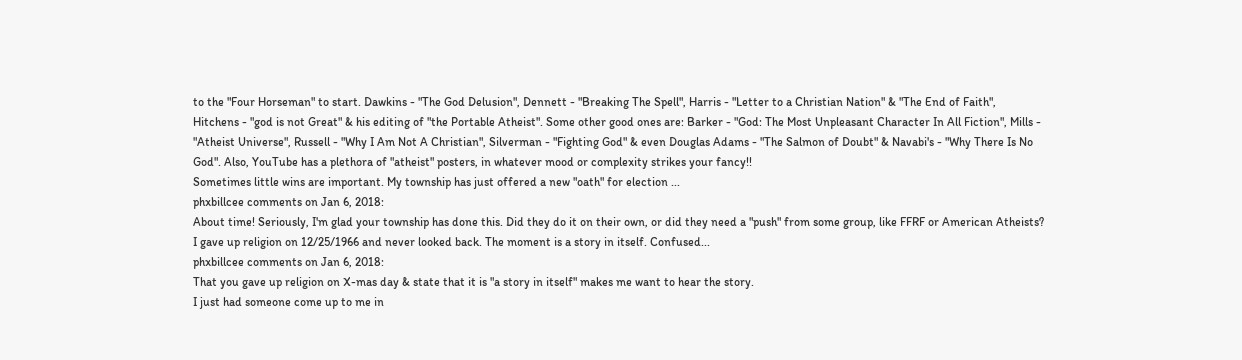to the "Four Horseman" to start. Dawkins - "The God Delusion", Dennett - "Breaking The Spell", Harris - "Letter to a Christian Nation" & "The End of Faith", Hitchens - "god is not Great" & his editing of "the Portable Atheist". Some other good ones are: Barker - "God: The Most Unpleasant Character In All Fiction", Mills - "Atheist Universe", Russell - "Why I Am Not A Christian", Silverman - "Fighting God" & even Douglas Adams - "The Salmon of Doubt" & Navabi's - "Why There Is No God". Also, YouTube has a plethora of "atheist" posters, in whatever mood or complexity strikes your fancy!!
Sometimes little wins are important. My township has just offered a new "oath" for election ...
phxbillcee comments on Jan 6, 2018:
About time! Seriously, I'm glad your township has done this. Did they do it on their own, or did they need a "push" from some group, like FFRF or American Atheists?
I gave up religion on 12/25/1966 and never looked back. The moment is a story in itself. Confused...
phxbillcee comments on Jan 6, 2018:
That you gave up religion on X-mas day & state that it is "a story in itself" makes me want to hear the story.
I just had someone come up to me in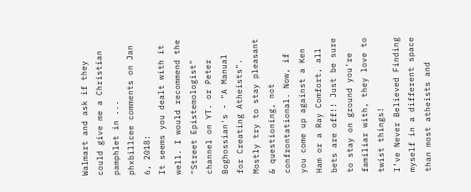Walmart and ask if they could give me a Christian pamphlet in ...
phxbillcee comments on Jan 6, 2018:
It seems you dealt with it well. I would recommend the "Street Epistemologist" channel on YT. or Peter Boghossian's - "A Manual for Creating Atheists". Mostly try to stay pleasant & questioning, not confrontational. Now, if you come up against a Ken Ham or a Ray Comfort, all bets are off!! Just be sure to stay on ground you're familiar with, they love to twist things!
I’ve Never Believed Finding myself in a different space than most atheists and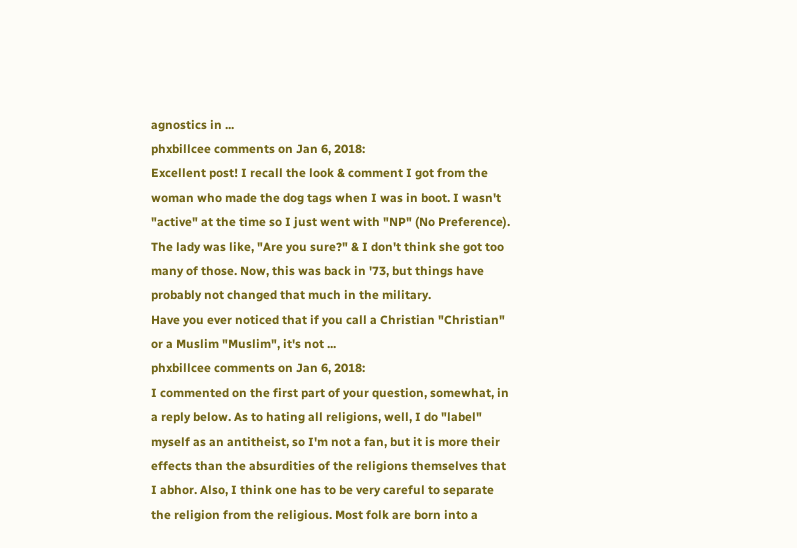agnostics in ...
phxbillcee comments on Jan 6, 2018:
Excellent post! I recall the look & comment I got from the woman who made the dog tags when I was in boot. I wasn't "active" at the time so I just went with "NP" (No Preference). The lady was like, "Are you sure?" & I don't think she got too many of those. Now, this was back in '73, but things have probably not changed that much in the military.
Have you ever noticed that if you call a Christian "Christian" or a Muslim "Muslim", it's not ...
phxbillcee comments on Jan 6, 2018:
I commented on the first part of your question, somewhat, in a reply below. As to hating all religions, well, I do "label" myself as an antitheist, so I'm not a fan, but it is more their effects than the absurdities of the religions themselves that I abhor. Also, I think one has to be very careful to separate the religion from the religious. Most folk are born into a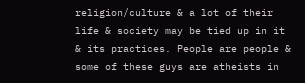religion/culture & a lot of their life & society may be tied up in it & its practices. People are people & some of these guys are atheists in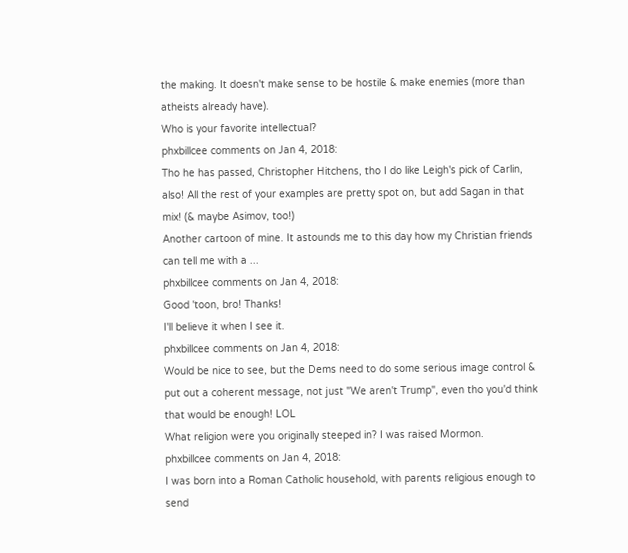the making. It doesn't make sense to be hostile & make enemies (more than atheists already have).
Who is your favorite intellectual?
phxbillcee comments on Jan 4, 2018:
Tho he has passed, Christopher Hitchens, tho I do like Leigh's pick of Carlin, also! All the rest of your examples are pretty spot on, but add Sagan in that mix! (& maybe Asimov, too!)
Another cartoon of mine. It astounds me to this day how my Christian friends can tell me with a ...
phxbillcee comments on Jan 4, 2018:
Good 'toon, bro! Thanks!
I'll believe it when I see it.
phxbillcee comments on Jan 4, 2018:
Would be nice to see, but the Dems need to do some serious image control & put out a coherent message, not just "We aren't Trump", even tho you'd think that would be enough! LOL
What religion were you originally steeped in? I was raised Mormon.
phxbillcee comments on Jan 4, 2018:
I was born into a Roman Catholic household, with parents religious enough to send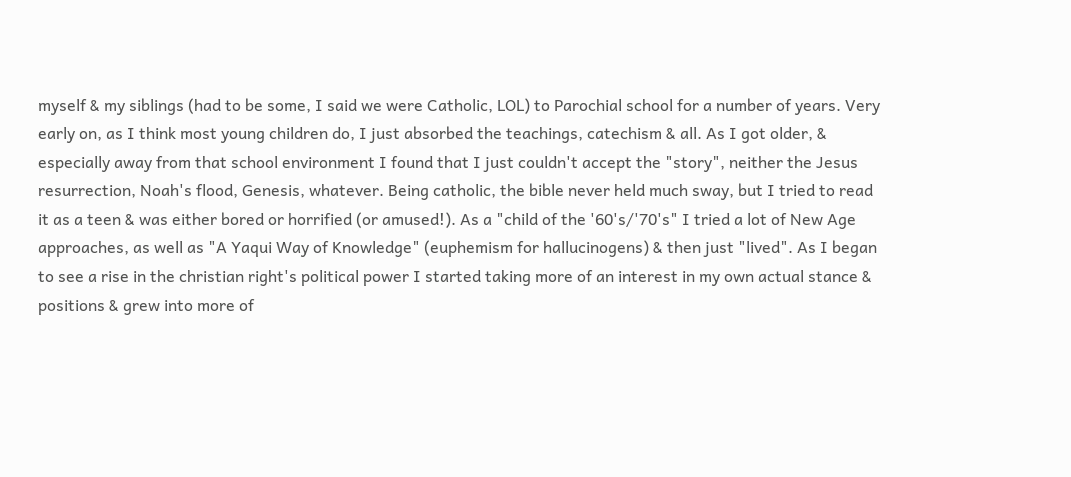myself & my siblings (had to be some, I said we were Catholic, LOL) to Parochial school for a number of years. Very early on, as I think most young children do, I just absorbed the teachings, catechism & all. As I got older, & especially away from that school environment I found that I just couldn't accept the "story", neither the Jesus resurrection, Noah's flood, Genesis, whatever. Being catholic, the bible never held much sway, but I tried to read it as a teen & was either bored or horrified (or amused!). As a "child of the '60's/'70's" I tried a lot of New Age approaches, as well as "A Yaqui Way of Knowledge" (euphemism for hallucinogens) & then just "lived". As I began to see a rise in the christian right's political power I started taking more of an interest in my own actual stance & positions & grew into more of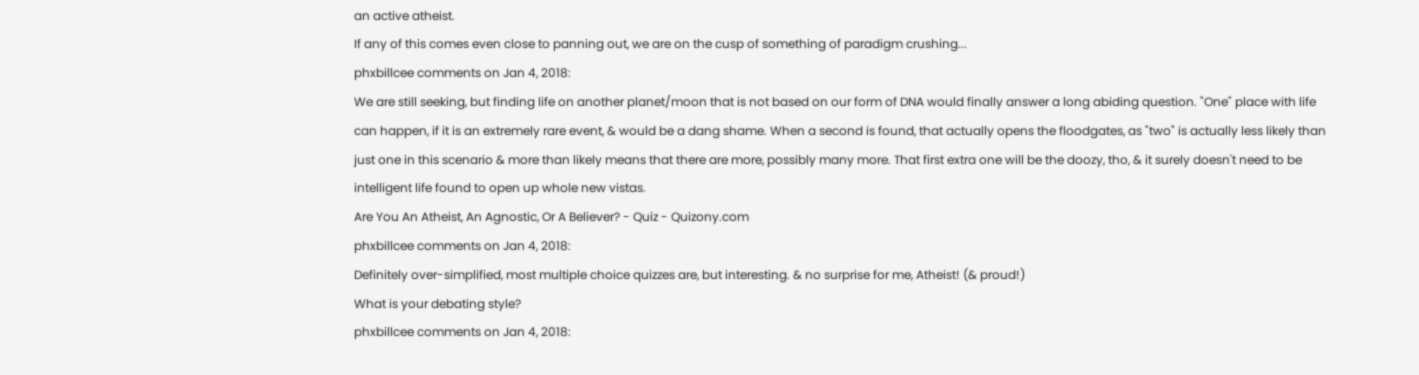an active atheist.
If any of this comes even close to panning out, we are on the cusp of something of paradigm crushing...
phxbillcee comments on Jan 4, 2018:
We are still seeking, but finding life on another planet/moon that is not based on our form of DNA would finally answer a long abiding question. "One" place with life can happen, if it is an extremely rare event, & would be a dang shame. When a second is found, that actually opens the floodgates, as "two" is actually less likely than just one in this scenario & more than likely means that there are more, possibly many more. That first extra one will be the doozy, tho, & it surely doesn't need to be intelligent life found to open up whole new vistas.
Are You An Atheist, An Agnostic, Or A Believer? - Quiz - Quizony.com
phxbillcee comments on Jan 4, 2018:
Definitely over-simplified, most multiple choice quizzes are, but interesting. & no surprise for me, Atheist! (& proud!)
What is your debating style?
phxbillcee comments on Jan 4, 2018: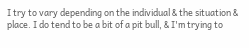I try to vary depending on the individual & the situation & place. I do tend to be a bit of a pit bull, & I'm trying to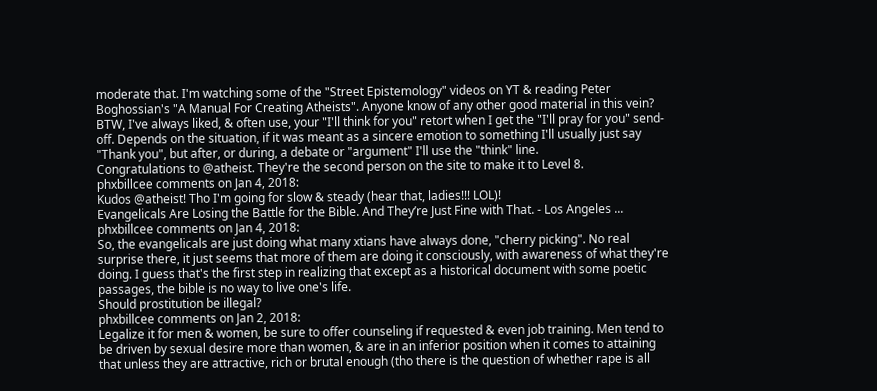moderate that. I'm watching some of the "Street Epistemology" videos on YT & reading Peter Boghossian's "A Manual For Creating Atheists". Anyone know of any other good material in this vein? BTW, I've always liked, & often use, your "I'll think for you" retort when I get the "I'll pray for you" send-off. Depends on the situation, if it was meant as a sincere emotion to something I'll usually just say "Thank you", but after, or during, a debate or "argument" I'll use the "think" line.
Congratulations to @atheist. They're the second person on the site to make it to Level 8.
phxbillcee comments on Jan 4, 2018:
Kudos @atheist! Tho I'm going for slow & steady (hear that, ladies!!! LOL)!
Evangelicals Are Losing the Battle for the Bible. And They’re Just Fine with That. - Los Angeles ...
phxbillcee comments on Jan 4, 2018:
So, the evangelicals are just doing what many xtians have always done, "cherry picking". No real surprise there, it just seems that more of them are doing it consciously, with awareness of what they're doing. I guess that's the first step in realizing that except as a historical document with some poetic passages, the bible is no way to live one's life.
Should prostitution be illegal?
phxbillcee comments on Jan 2, 2018:
Legalize it for men & women, be sure to offer counseling if requested & even job training. Men tend to be driven by sexual desire more than women, & are in an inferior position when it comes to attaining that unless they are attractive, rich or brutal enough (tho there is the question of whether rape is all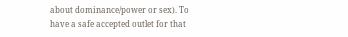about dominance/power or sex). To have a safe accepted outlet for that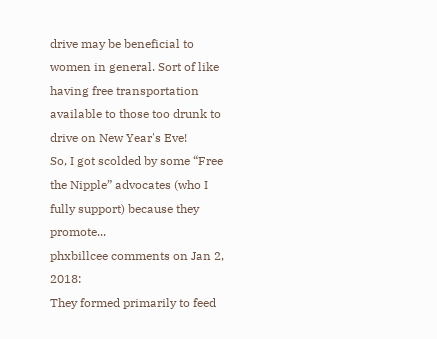drive may be beneficial to women in general. Sort of like having free transportation available to those too drunk to drive on New Year's Eve!
So, I got scolded by some “Free the Nipple” advocates (who I fully support) because they promote...
phxbillcee comments on Jan 2, 2018:
They formed primarily to feed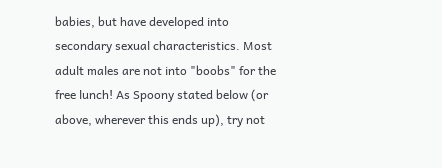babies, but have developed into secondary sexual characteristics. Most adult males are not into "boobs" for the free lunch! As Spoony stated below (or above, wherever this ends up), try not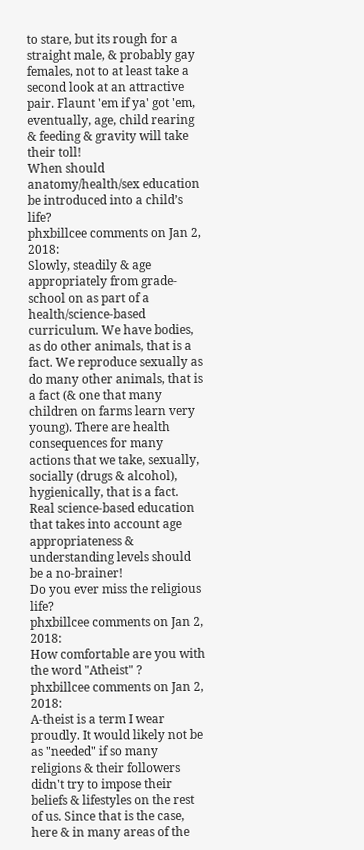to stare, but its rough for a straight male, & probably gay females, not to at least take a second look at an attractive pair. Flaunt 'em if ya' got 'em, eventually, age, child rearing & feeding & gravity will take their toll!
When should anatomy/health/sex education be introduced into a child’s life?
phxbillcee comments on Jan 2, 2018:
Slowly, steadily & age appropriately from grade-school on as part of a health/science-based curriculum. We have bodies, as do other animals, that is a fact. We reproduce sexually as do many other animals, that is a fact (& one that many children on farms learn very young). There are health consequences for many actions that we take, sexually, socially (drugs & alcohol), hygienically, that is a fact. Real science-based education that takes into account age appropriateness & understanding levels should be a no-brainer!
Do you ever miss the religious life?
phxbillcee comments on Jan 2, 2018:
How comfortable are you with the word "Atheist" ?
phxbillcee comments on Jan 2, 2018:
A-theist is a term I wear proudly. It would likely not be as "needed" if so many religions & their followers didn't try to impose their beliefs & lifestyles on the rest of us. Since that is the case, here & in many areas of the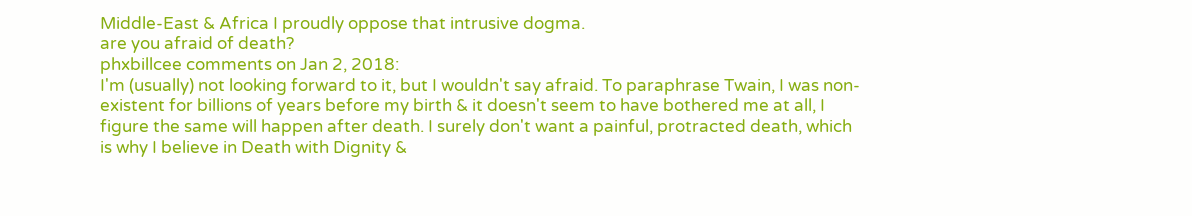Middle-East & Africa I proudly oppose that intrusive dogma.
are you afraid of death?
phxbillcee comments on Jan 2, 2018:
I'm (usually) not looking forward to it, but I wouldn't say afraid. To paraphrase Twain, I was non-existent for billions of years before my birth & it doesn't seem to have bothered me at all, I figure the same will happen after death. I surely don't want a painful, protracted death, which is why I believe in Death with Dignity &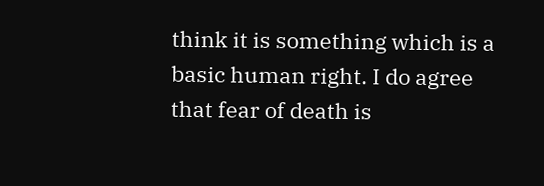think it is something which is a basic human right. I do agree that fear of death is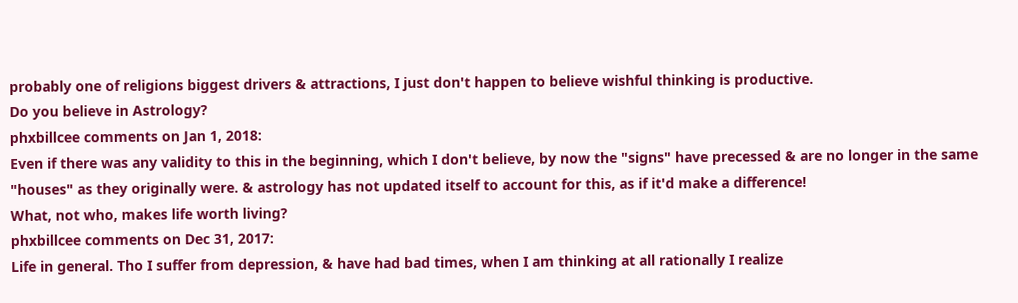probably one of religions biggest drivers & attractions, I just don't happen to believe wishful thinking is productive.
Do you believe in Astrology?
phxbillcee comments on Jan 1, 2018:
Even if there was any validity to this in the beginning, which I don't believe, by now the "signs" have precessed & are no longer in the same "houses" as they originally were. & astrology has not updated itself to account for this, as if it'd make a difference!
What, not who, makes life worth living?
phxbillcee comments on Dec 31, 2017:
Life in general. Tho I suffer from depression, & have had bad times, when I am thinking at all rationally I realize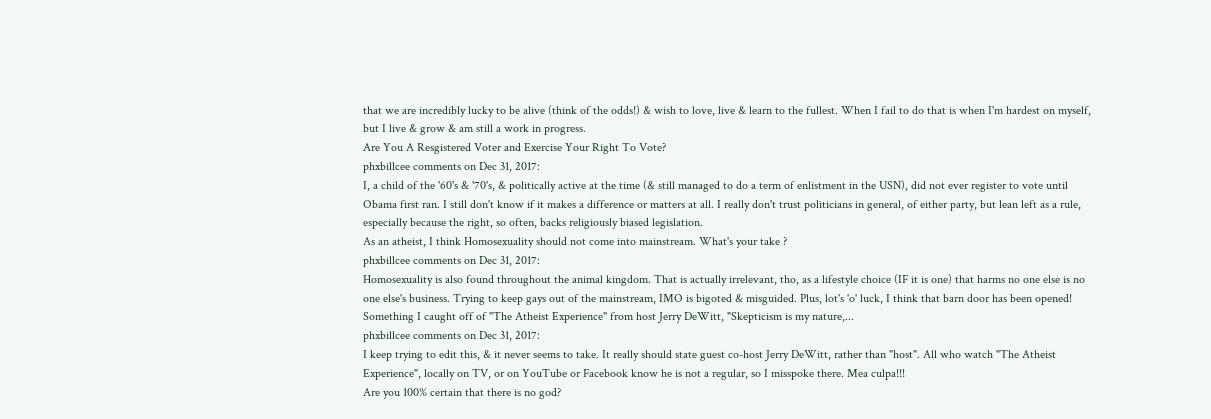that we are incredibly lucky to be alive (think of the odds!) & wish to love, live & learn to the fullest. When I fail to do that is when I'm hardest on myself, but I live & grow & am still a work in progress.
Are You A Resgistered Voter and Exercise Your Right To Vote?
phxbillcee comments on Dec 31, 2017:
I, a child of the '60's & '70's, & politically active at the time (& still managed to do a term of enlistment in the USN), did not ever register to vote until Obama first ran. I still don't know if it makes a difference or matters at all. I really don't trust politicians in general, of either party, but lean left as a rule, especially because the right, so often, backs religiously biased legislation.
As an atheist, I think Homosexuality should not come into mainstream. What's your take ?
phxbillcee comments on Dec 31, 2017:
Homosexuality is also found throughout the animal kingdom. That is actually irrelevant, tho, as a lifestyle choice (IF it is one) that harms no one else is no one else's business. Trying to keep gays out of the mainstream, IMO is bigoted & misguided. Plus, lot's 'o' luck, I think that barn door has been opened!
Something I caught off of "The Atheist Experience" from host Jerry DeWitt, "Skepticism is my nature,...
phxbillcee comments on Dec 31, 2017:
I keep trying to edit this, & it never seems to take. It really should state guest co-host Jerry DeWitt, rather than "host". All who watch "The Atheist Experience", locally on TV, or on YouTube or Facebook know he is not a regular, so I misspoke there. Mea culpa!!!
Are you 100% certain that there is no god?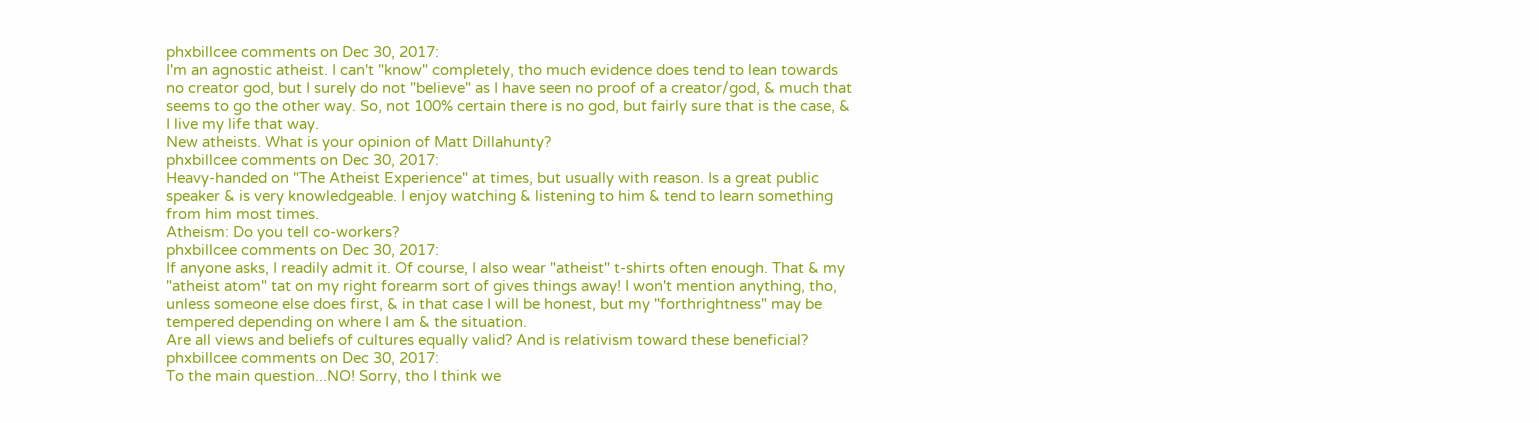phxbillcee comments on Dec 30, 2017:
I'm an agnostic atheist. I can't "know" completely, tho much evidence does tend to lean towards no creator god, but I surely do not "believe" as I have seen no proof of a creator/god, & much that seems to go the other way. So, not 100% certain there is no god, but fairly sure that is the case, & I live my life that way.
New atheists. What is your opinion of Matt Dillahunty?
phxbillcee comments on Dec 30, 2017:
Heavy-handed on "The Atheist Experience" at times, but usually with reason. Is a great public speaker & is very knowledgeable. I enjoy watching & listening to him & tend to learn something from him most times.
Atheism: Do you tell co-workers?
phxbillcee comments on Dec 30, 2017:
If anyone asks, I readily admit it. Of course, I also wear "atheist" t-shirts often enough. That & my "atheist atom" tat on my right forearm sort of gives things away! I won't mention anything, tho, unless someone else does first, & in that case I will be honest, but my "forthrightness" may be tempered depending on where I am & the situation.
Are all views and beliefs of cultures equally valid? And is relativism toward these beneficial?
phxbillcee comments on Dec 30, 2017:
To the main question...NO! Sorry, tho I think we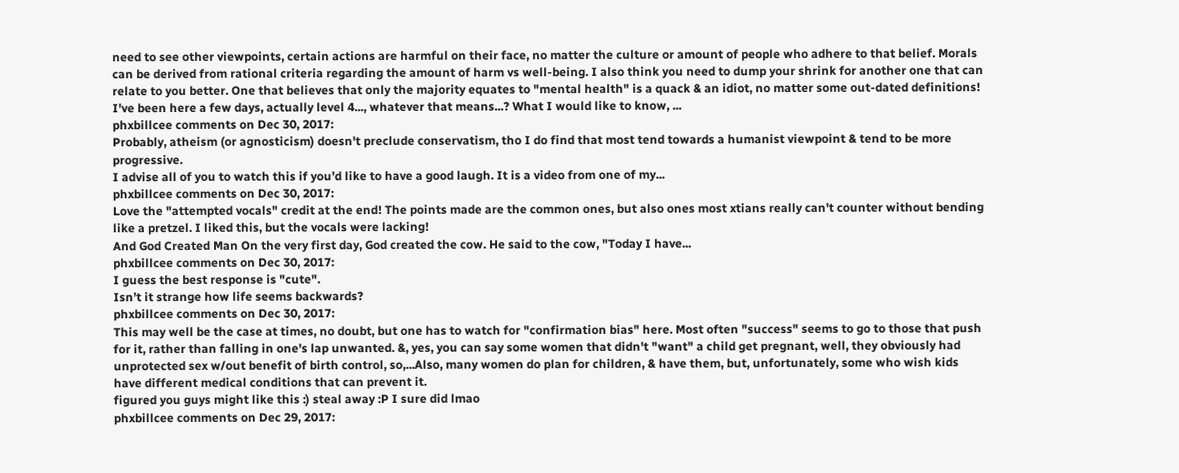need to see other viewpoints, certain actions are harmful on their face, no matter the culture or amount of people who adhere to that belief. Morals can be derived from rational criteria regarding the amount of harm vs well-being. I also think you need to dump your shrink for another one that can relate to you better. One that believes that only the majority equates to "mental health" is a quack & an idiot, no matter some out-dated definitions!
I've been here a few days, actually level 4..., whatever that means...? What I would like to know, ...
phxbillcee comments on Dec 30, 2017:
Probably, atheism (or agnosticism) doesn't preclude conservatism, tho I do find that most tend towards a humanist viewpoint & tend to be more progressive.
I advise all of you to watch this if you’d like to have a good laugh. It is a video from one of my...
phxbillcee comments on Dec 30, 2017:
Love the "attempted vocals" credit at the end! The points made are the common ones, but also ones most xtians really can't counter without bending like a pretzel. I liked this, but the vocals were lacking!
And God Created Man On the very first day, God created the cow. He said to the cow, "Today I have...
phxbillcee comments on Dec 30, 2017:
I guess the best response is "cute".
Isn’t it strange how life seems backwards?
phxbillcee comments on Dec 30, 2017:
This may well be the case at times, no doubt, but one has to watch for "confirmation bias" here. Most often "success" seems to go to those that push for it, rather than falling in one's lap unwanted. &, yes, you can say some women that didn't "want" a child get pregnant, well, they obviously had unprotected sex w/out benefit of birth control, so,...Also, many women do plan for children, & have them, but, unfortunately, some who wish kids have different medical conditions that can prevent it.
figured you guys might like this :) steal away :P I sure did lmao
phxbillcee comments on Dec 29, 2017: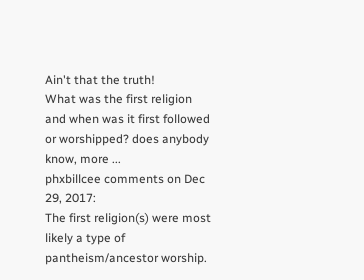Ain't that the truth!
What was the first religion and when was it first followed or worshipped? does anybody know, more ...
phxbillcee comments on Dec 29, 2017:
The first religion(s) were most likely a type of pantheism/ancestor worship.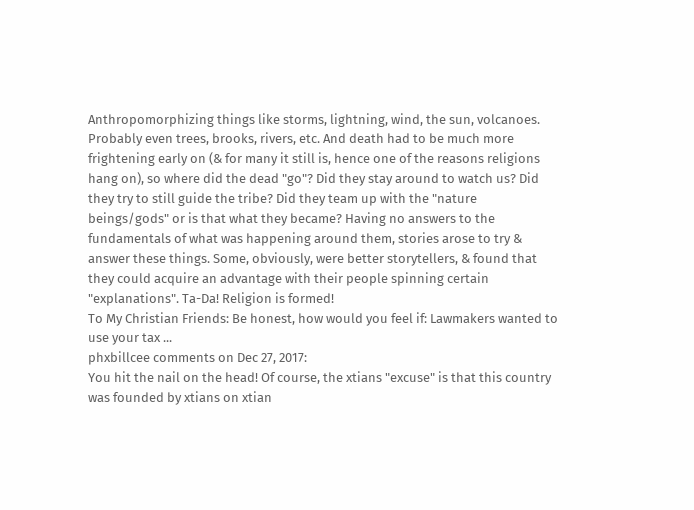Anthropomorphizing things like storms, lightning, wind, the sun, volcanoes. Probably even trees, brooks, rivers, etc. And death had to be much more frightening early on (& for many it still is, hence one of the reasons religions hang on), so where did the dead "go"? Did they stay around to watch us? Did they try to still guide the tribe? Did they team up with the "nature beings/gods" or is that what they became? Having no answers to the fundamentals of what was happening around them, stories arose to try & answer these things. Some, obviously, were better storytellers, & found that they could acquire an advantage with their people spinning certain "explanations". Ta-Da! Religion is formed!
To My Christian Friends: Be honest, how would you feel if: Lawmakers wanted to use your tax ...
phxbillcee comments on Dec 27, 2017:
You hit the nail on the head! Of course, the xtians "excuse" is that this country was founded by xtians on xtian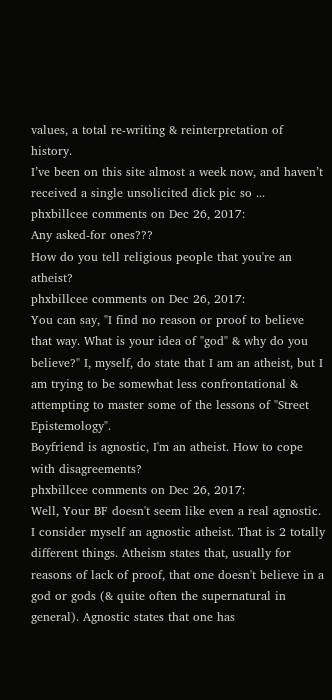values, a total re-writing & reinterpretation of history.
I’ve been on this site almost a week now, and haven’t received a single unsolicited dick pic so ...
phxbillcee comments on Dec 26, 2017:
Any asked-for ones???
How do you tell religious people that you're an atheist?
phxbillcee comments on Dec 26, 2017:
You can say, "I find no reason or proof to believe that way. What is your idea of "god" & why do you believe?" I, myself, do state that I am an atheist, but I am trying to be somewhat less confrontational & attempting to master some of the lessons of "Street Epistemology".
Boyfriend is agnostic, I'm an atheist. How to cope with disagreements?
phxbillcee comments on Dec 26, 2017:
Well, Your BF doesn't seem like even a real agnostic. I consider myself an agnostic atheist. That is 2 totally different things. Atheism states that, usually for reasons of lack of proof, that one doesn't believe in a god or gods (& quite often the supernatural in general). Agnostic states that one has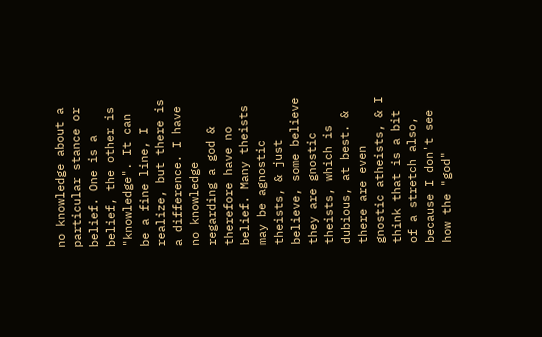no knowledge about a particular stance or belief. One is a belief, the other is "knowledge". It can be a fine line, I realize, but there is a difference. I have no knowledge regarding a god & therefore have no belief. Many theists may be agnostic theists, & just believe, some believe they are gnostic theists, which is dubious, at best. & there are even gnostic atheists, & I think that is a bit of a stretch also, because I don't see how the "god"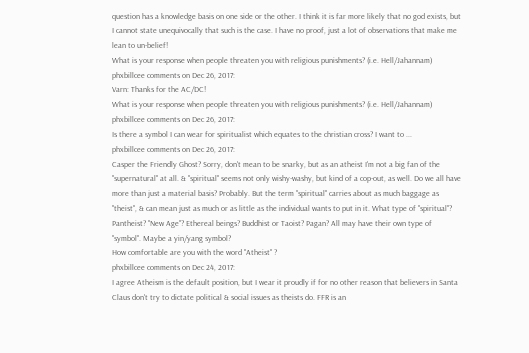question has a knowledge basis on one side or the other. I think it is far more likely that no god exists, but I cannot state unequivocally that such is the case. I have no proof, just a lot of observations that make me lean to un-belief!
What is your response when people threaten you with religious punishments? (i.e. Hell/Jahannam)
phxbillcee comments on Dec 26, 2017:
Varn: Thanks for the AC/DC!
What is your response when people threaten you with religious punishments? (i.e. Hell/Jahannam)
phxbillcee comments on Dec 26, 2017:
Is there a symbol I can wear for spiritualist which equates to the christian cross? I want to ...
phxbillcee comments on Dec 26, 2017:
Casper the Friendly Ghost? Sorry, don't mean to be snarky, but as an atheist I'm not a big fan of the "supernatural" at all. & "spiritual" seems not only wishy-washy, but kind of a cop-out, as well. Do we all have more than just a material basis? Probably. But the term "spiritual" carries about as much baggage as "theist", & can mean just as much or as little as the individual wants to put in it. What type of "spiritual"? Pantheist? "New Age"? Ethereal beings? Buddhist or Taoist? Pagan? All may have their own type of "symbol". Maybe a yin/yang symbol?
How comfortable are you with the word "Atheist" ?
phxbillcee comments on Dec 24, 2017:
I agree Atheism is the default position, but I wear it proudly if for no other reason that believers in Santa Claus don't try to dictate political & social issues as theists do. FFR is an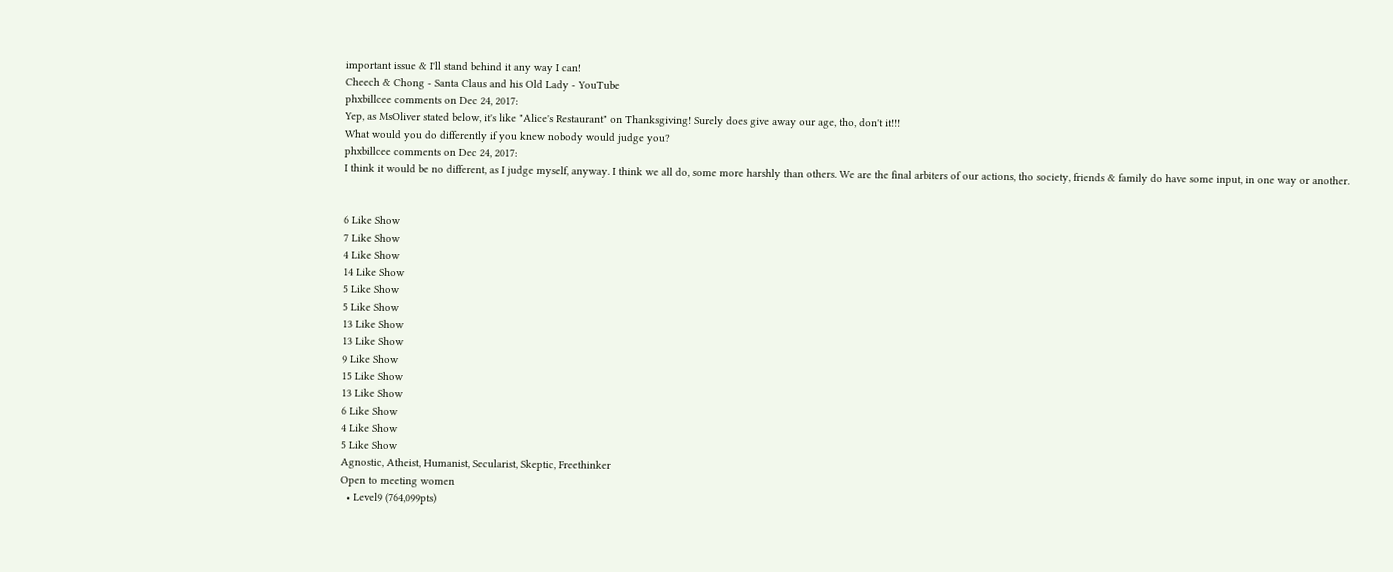important issue & I'll stand behind it any way I can!
Cheech & Chong - Santa Claus and his Old Lady - YouTube
phxbillcee comments on Dec 24, 2017:
Yep, as MsOliver stated below, it's like "Alice's Restaurant" on Thanksgiving! Surely does give away our age, tho, don't it!!!
What would you do differently if you knew nobody would judge you?
phxbillcee comments on Dec 24, 2017:
I think it would be no different, as I judge myself, anyway. I think we all do, some more harshly than others. We are the final arbiters of our actions, tho society, friends & family do have some input, in one way or another.


6 Like Show
7 Like Show
4 Like Show
14 Like Show
5 Like Show
5 Like Show
13 Like Show
13 Like Show
9 Like Show
15 Like Show
13 Like Show
6 Like Show
4 Like Show
5 Like Show
Agnostic, Atheist, Humanist, Secularist, Skeptic, Freethinker
Open to meeting women
  • Level9 (764,099pts)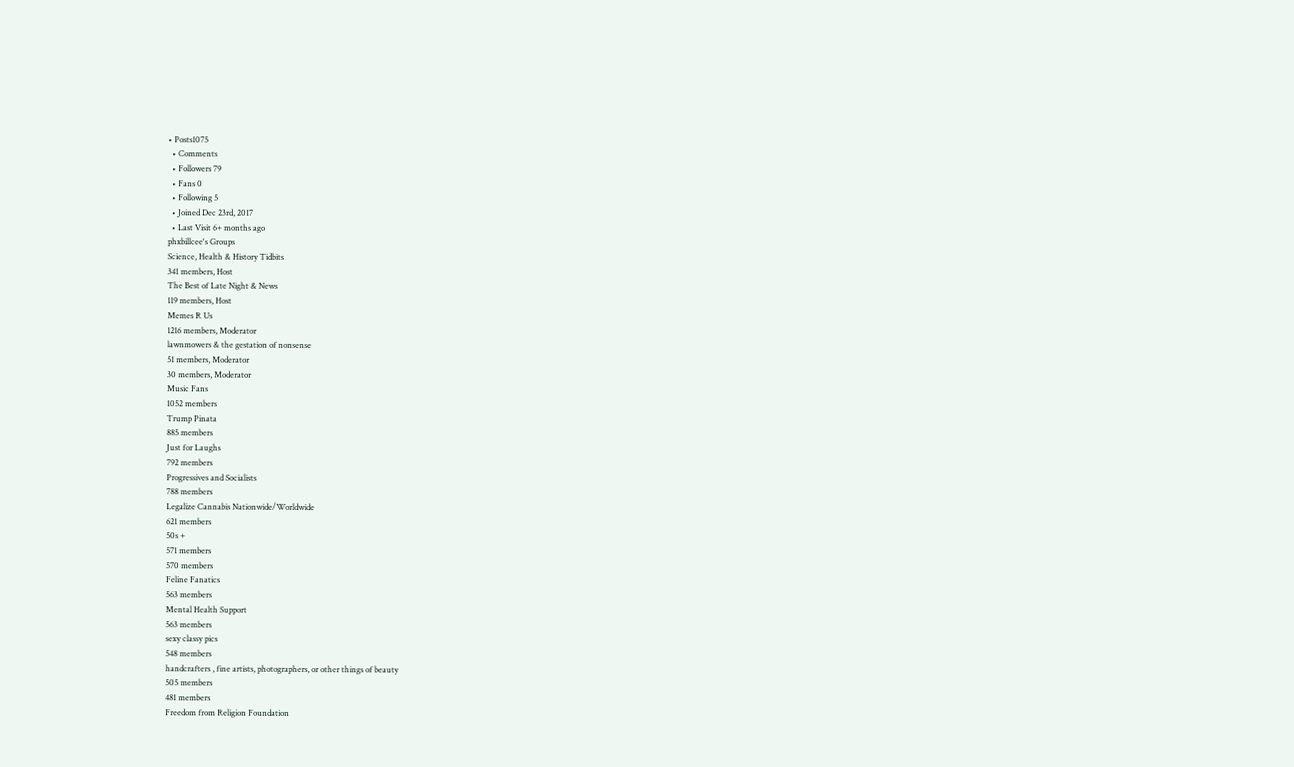• Posts1075
  • Comments
  • Followers 79
  • Fans 0
  • Following 5
  • Joined Dec 23rd, 2017
  • Last Visit 6+ months ago
phxbillcee's Groups
Science, Health & History Tidbits
341 members, Host
The Best of Late Night & News
119 members, Host
Memes R Us
1216 members, Moderator
lawnmowers & the gestation of nonsense
51 members, Moderator
30 members, Moderator
Music Fans
1052 members
Trump Pinata
885 members
Just for Laughs
792 members
Progressives and Socialists
788 members
Legalize Cannabis Nationwide/Worldwide
621 members
50s +
571 members
570 members
Feline Fanatics
563 members
Mental Health Support
563 members
sexy classy pics
548 members
handcrafters , fine artists, photographers, or other things of beauty
505 members
481 members
Freedom from Religion Foundation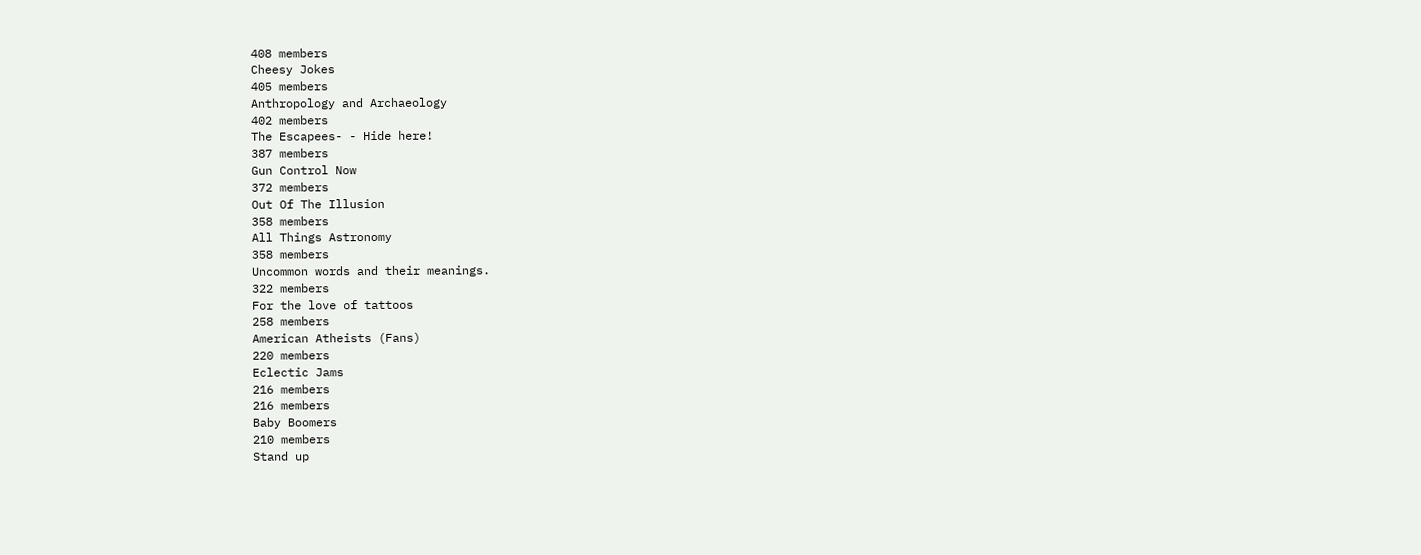408 members
Cheesy Jokes
405 members
Anthropology and Archaeology
402 members
The Escapees- - Hide here!
387 members
Gun Control Now
372 members
Out Of The Illusion
358 members
All Things Astronomy
358 members
Uncommon words and their meanings.
322 members
For the love of tattoos
258 members
American Atheists (Fans)
220 members
Eclectic Jams
216 members
216 members
Baby Boomers
210 members
Stand up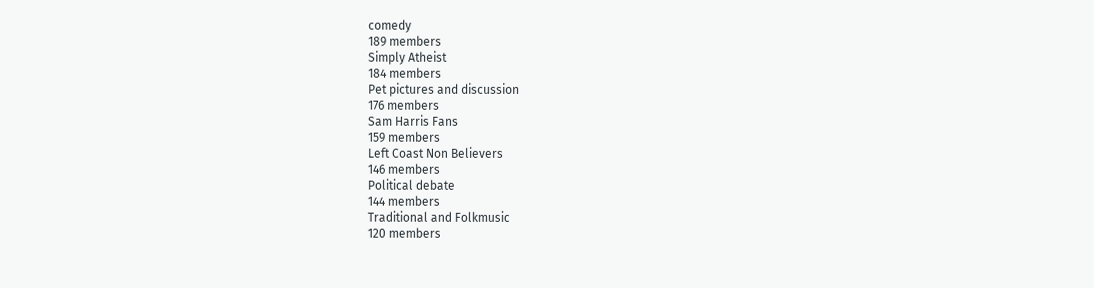comedy
189 members
Simply Atheist
184 members
Pet pictures and discussion
176 members
Sam Harris Fans
159 members
Left Coast Non Believers
146 members
Political debate
144 members
Traditional and Folkmusic
120 members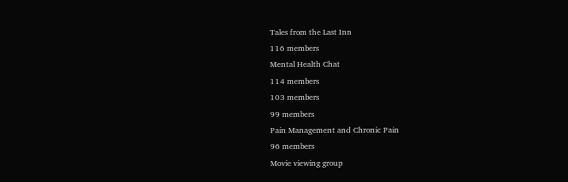Tales from the Last Inn
116 members
Mental Health Chat
114 members
103 members
99 members
Pain Management and Chronic Pain
96 members
Movie viewing group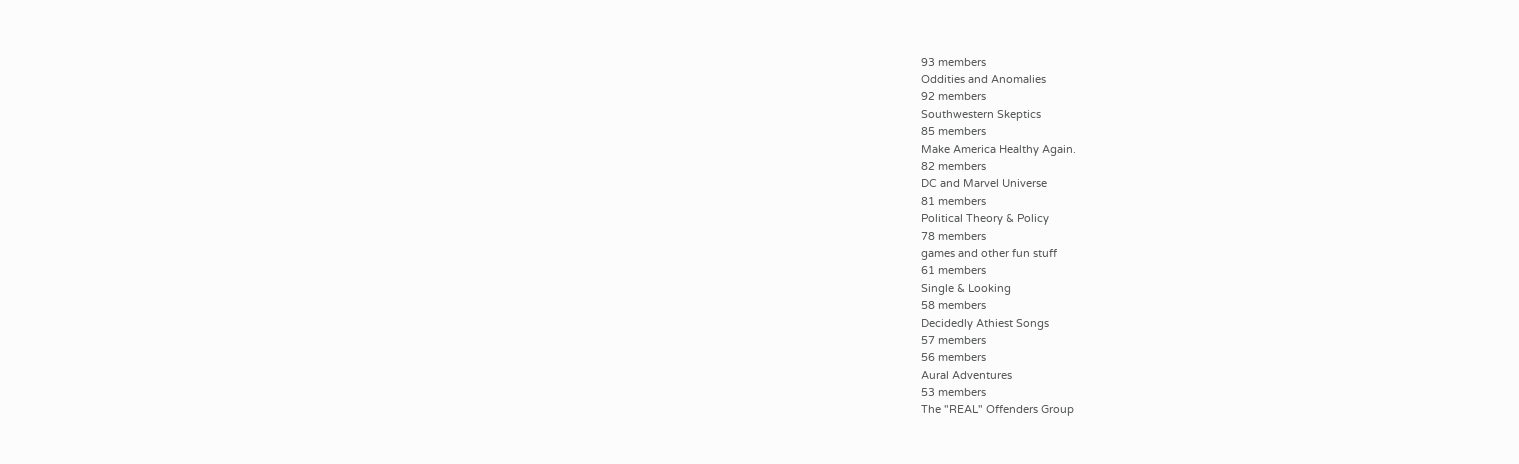93 members
Oddities and Anomalies
92 members
Southwestern Skeptics
85 members
Make America Healthy Again.
82 members
DC and Marvel Universe
81 members
Political Theory & Policy
78 members
games and other fun stuff
61 members
Single & Looking
58 members
Decidedly Athiest Songs
57 members
56 members
Aural Adventures
53 members
The "REAL" Offenders Group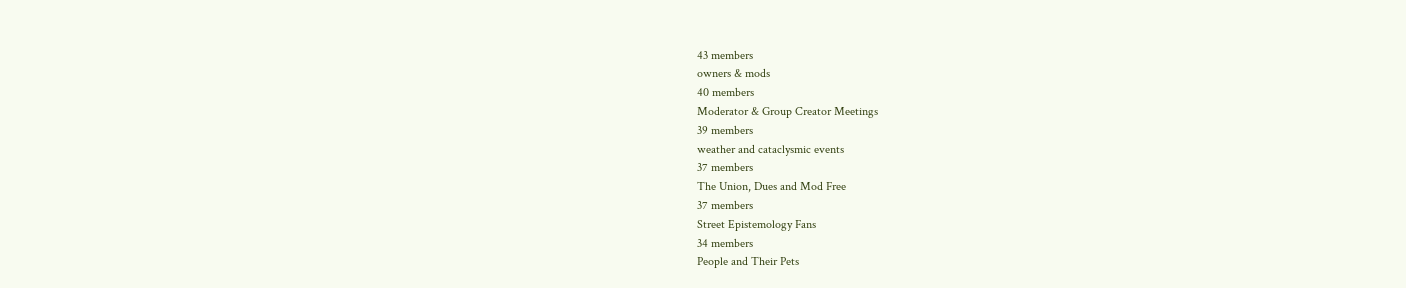43 members
owners & mods
40 members
Moderator & Group Creator Meetings
39 members
weather and cataclysmic events
37 members
The Union, Dues and Mod Free
37 members
Street Epistemology Fans
34 members
People and Their Pets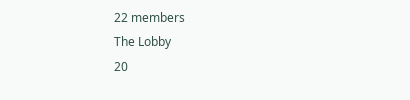22 members
The Lobby
20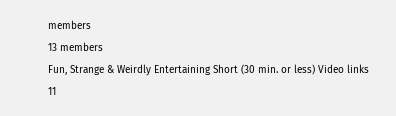members
13 members
Fun, Strange & Weirdly Entertaining Short (30 min. or less) Video links
11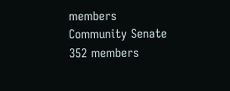members
Community Senate
352 members